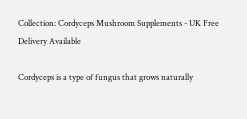Collection: Cordyceps Mushroom Supplements - UK Free Delivery Available

Cordyceps is a type of fungus that grows naturally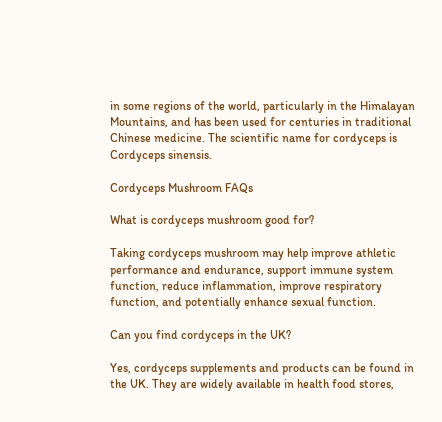in some regions of the world, particularly in the Himalayan Mountains, and has been used for centuries in traditional Chinese medicine. The scientific name for cordyceps is Cordyceps sinensis.

Cordyceps Mushroom FAQs

What is cordyceps mushroom good for?

Taking cordyceps mushroom may help improve athletic performance and endurance, support immune system function, reduce inflammation, improve respiratory function, and potentially enhance sexual function.

Can you find cordyceps in the UK?

Yes, cordyceps supplements and products can be found in the UK. They are widely available in health food stores,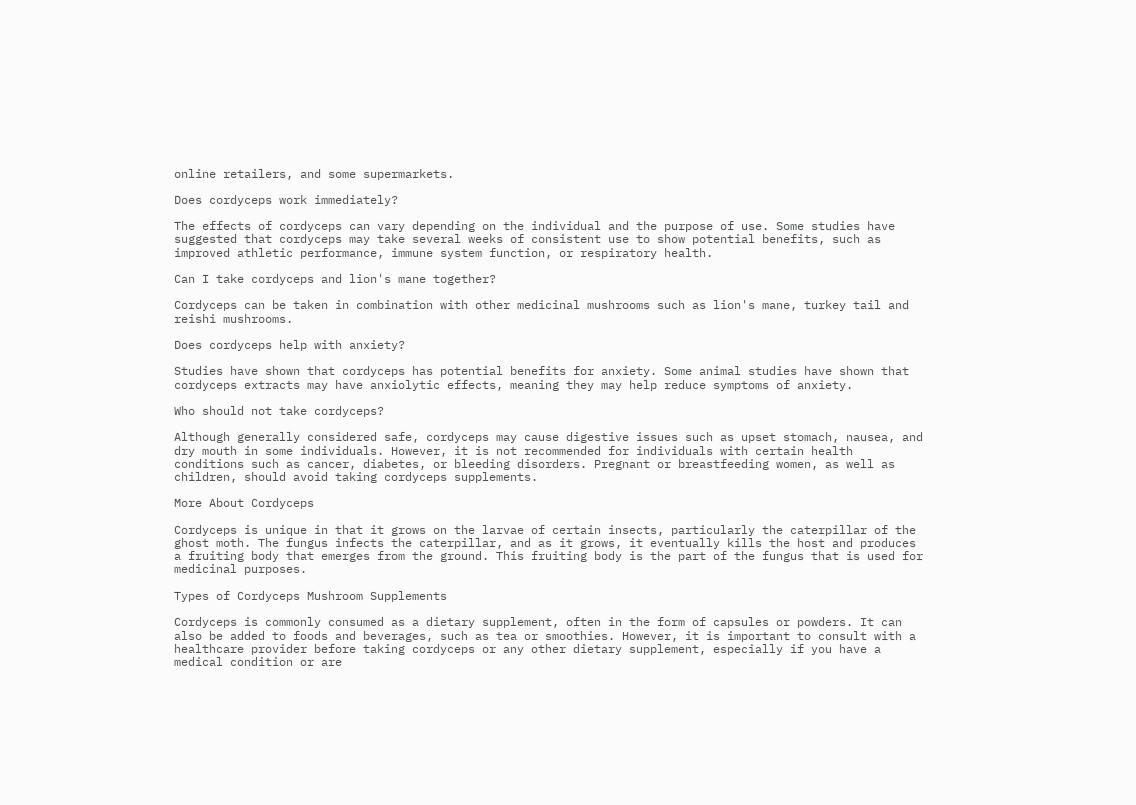online retailers, and some supermarkets.

Does cordyceps work immediately?

The effects of cordyceps can vary depending on the individual and the purpose of use. Some studies have suggested that cordyceps may take several weeks of consistent use to show potential benefits, such as improved athletic performance, immune system function, or respiratory health.

Can I take cordyceps and lion's mane together?

Cordyceps can be taken in combination with other medicinal mushrooms such as lion's mane, turkey tail and reishi mushrooms.

Does cordyceps help with anxiety?

Studies have shown that cordyceps has potential benefits for anxiety. Some animal studies have shown that cordyceps extracts may have anxiolytic effects, meaning they may help reduce symptoms of anxiety.

Who should not take cordyceps?

Although generally considered safe, cordyceps may cause digestive issues such as upset stomach, nausea, and dry mouth in some individuals. However, it is not recommended for individuals with certain health conditions such as cancer, diabetes, or bleeding disorders. Pregnant or breastfeeding women, as well as children, should avoid taking cordyceps supplements.

More About Cordyceps

Cordyceps is unique in that it grows on the larvae of certain insects, particularly the caterpillar of the ghost moth. The fungus infects the caterpillar, and as it grows, it eventually kills the host and produces a fruiting body that emerges from the ground. This fruiting body is the part of the fungus that is used for medicinal purposes.

Types of Cordyceps Mushroom Supplements

Cordyceps is commonly consumed as a dietary supplement, often in the form of capsules or powders. It can also be added to foods and beverages, such as tea or smoothies. However, it is important to consult with a healthcare provider before taking cordyceps or any other dietary supplement, especially if you have a medical condition or are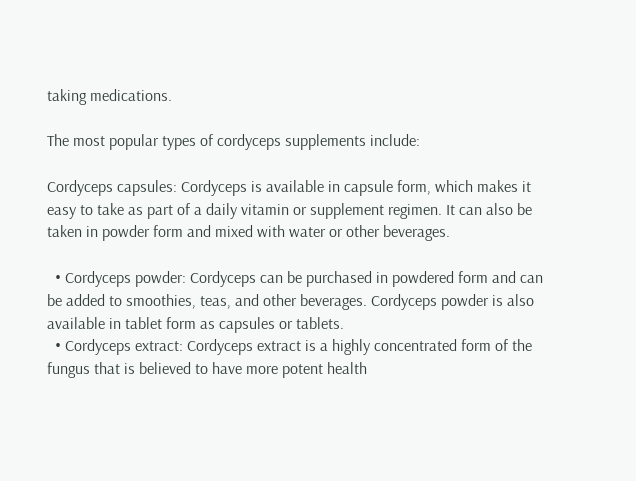taking medications.

The most popular types of cordyceps supplements include:

Cordyceps capsules: Cordyceps is available in capsule form, which makes it easy to take as part of a daily vitamin or supplement regimen. It can also be taken in powder form and mixed with water or other beverages.

  • Cordyceps powder: Cordyceps can be purchased in powdered form and can be added to smoothies, teas, and other beverages. Cordyceps powder is also available in tablet form as capsules or tablets.
  • Cordyceps extract: Cordyceps extract is a highly concentrated form of the fungus that is believed to have more potent health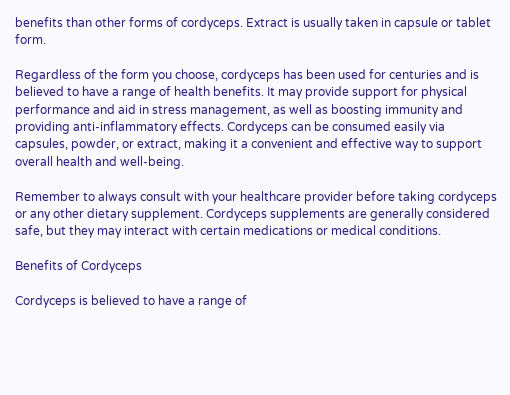benefits than other forms of cordyceps. Extract is usually taken in capsule or tablet form.

Regardless of the form you choose, cordyceps has been used for centuries and is believed to have a range of health benefits. It may provide support for physical performance and aid in stress management, as well as boosting immunity and providing anti-inflammatory effects. Cordyceps can be consumed easily via capsules, powder, or extract, making it a convenient and effective way to support overall health and well-being.

Remember to always consult with your healthcare provider before taking cordyceps or any other dietary supplement. Cordyceps supplements are generally considered safe, but they may interact with certain medications or medical conditions.

Benefits of Cordyceps

Cordyceps is believed to have a range of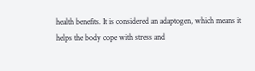health benefits. It is considered an adaptogen, which means it helps the body cope with stress and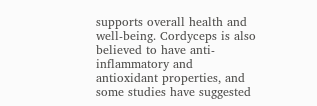supports overall health and well-being. Cordyceps is also believed to have anti-inflammatory and antioxidant properties, and some studies have suggested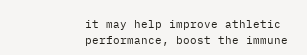it may help improve athletic performance, boost the immune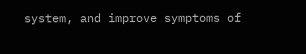system, and improve symptoms of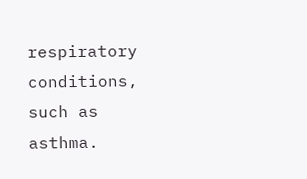respiratory conditions, such as asthma.